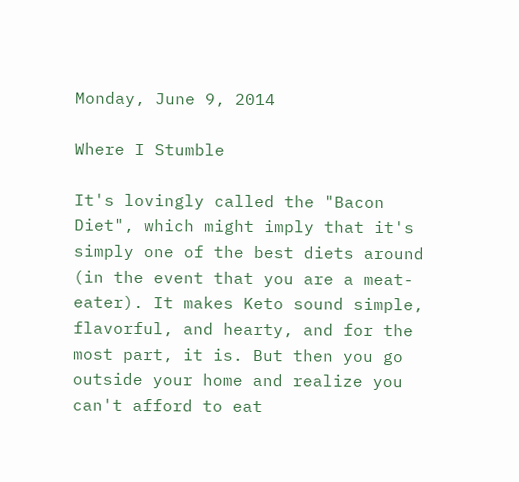Monday, June 9, 2014

Where I Stumble

It's lovingly called the "Bacon Diet", which might imply that it's simply one of the best diets around (in the event that you are a meat-eater). It makes Keto sound simple, flavorful, and hearty, and for the most part, it is. But then you go outside your home and realize you can't afford to eat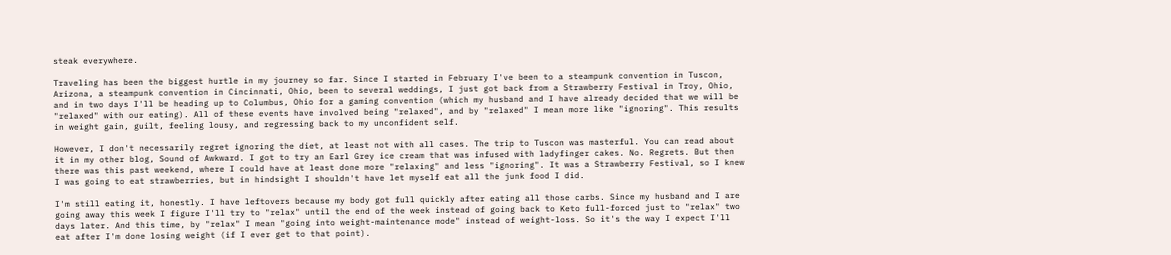steak everywhere.

Traveling has been the biggest hurtle in my journey so far. Since I started in February I've been to a steampunk convention in Tuscon, Arizona, a steampunk convention in Cincinnati, Ohio, been to several weddings, I just got back from a Strawberry Festival in Troy, Ohio, and in two days I'll be heading up to Columbus, Ohio for a gaming convention (which my husband and I have already decided that we will be "relaxed" with our eating). All of these events have involved being "relaxed", and by "relaxed" I mean more like "ignoring". This results in weight gain, guilt, feeling lousy, and regressing back to my unconfident self.

However, I don't necessarily regret ignoring the diet, at least not with all cases. The trip to Tuscon was masterful. You can read about it in my other blog, Sound of Awkward. I got to try an Earl Grey ice cream that was infused with ladyfinger cakes. No. Regrets. But then there was this past weekend, where I could have at least done more "relaxing" and less "ignoring". It was a Strawberry Festival, so I knew I was going to eat strawberries, but in hindsight I shouldn't have let myself eat all the junk food I did.

I'm still eating it, honestly. I have leftovers because my body got full quickly after eating all those carbs. Since my husband and I are going away this week I figure I'll try to "relax" until the end of the week instead of going back to Keto full-forced just to "relax" two days later. And this time, by "relax" I mean "going into weight-maintenance mode" instead of weight-loss. So it's the way I expect I'll eat after I'm done losing weight (if I ever get to that point).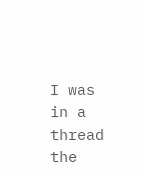I was in a thread the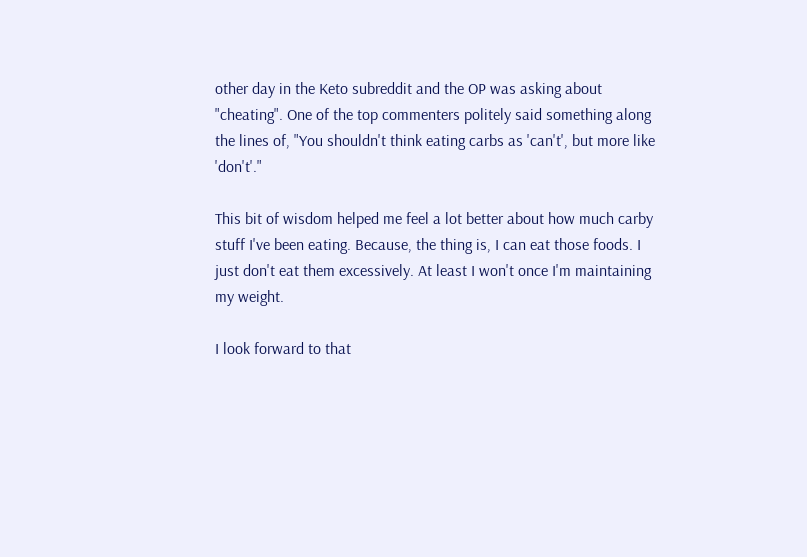other day in the Keto subreddit and the OP was asking about "cheating". One of the top commenters politely said something along the lines of, "You shouldn't think eating carbs as 'can't', but more like 'don't'."

This bit of wisdom helped me feel a lot better about how much carby stuff I've been eating. Because, the thing is, I can eat those foods. I just don't eat them excessively. At least I won't once I'm maintaining my weight.

I look forward to that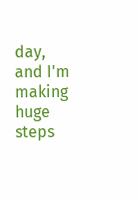day, and I'm making huge steps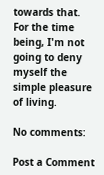towards that. For the time being, I'm not going to deny myself the simple pleasure of living.

No comments:

Post a Comment